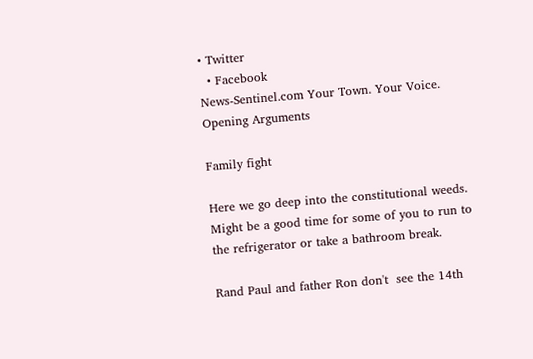• Twitter
  • Facebook
News-Sentinel.com Your Town. Your Voice.
Opening Arguments

Family fight

Here we go deep into the constitutional weeds. Might be a good time for some of you to run to the refrigerator or take a bathroom break.

Rand Paul and father Ron don't  see the 14th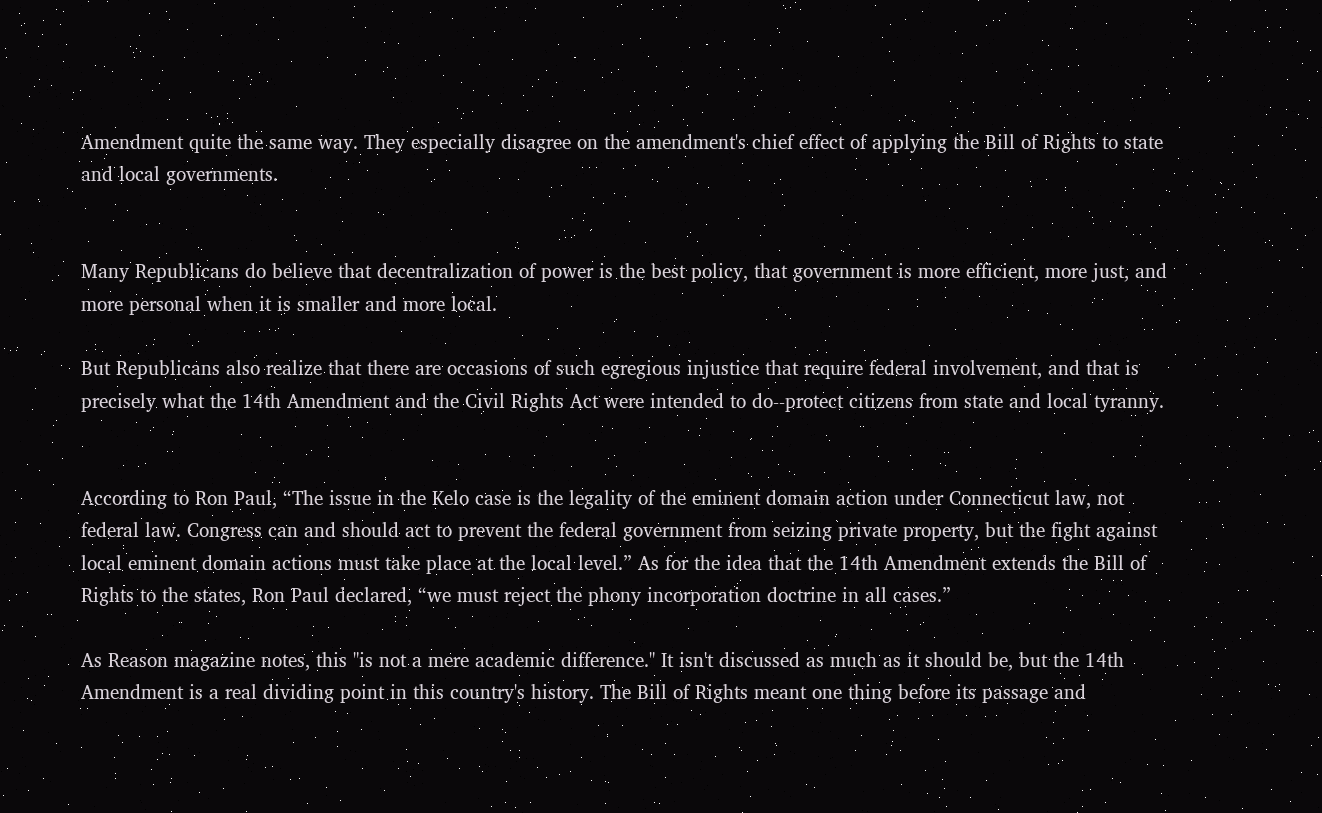Amendment quite the same way. They especially disagree on the amendment's chief effect of applying the Bill of Rights to state and local governments.


Many Republicans do believe that decentralization of power is the best policy, that government is more efficient, more just, and more personal when it is smaller and more local.

But Republicans also realize that there are occasions of such egregious injustice that require federal involvement, and that is precisely what the 14th Amendment and the Civil Rights Act were intended to do--protect citizens from state and local tyranny.


According to Ron Paul, “The issue in the Kelo case is the legality of the eminent domain action under Connecticut law, not federal law. Congress can and should act to prevent the federal government from seizing private property, but the fight against local eminent domain actions must take place at the local level.” As for the idea that the 14th Amendment extends the Bill of Rights to the states, Ron Paul declared, “we must reject the phony incorporation doctrine in all cases.”

As Reason magazine notes, this "is not a mere academic difference." It isn't discussed as much as it should be, but the 14th Amendment is a real dividing point in this country's history. The Bill of Rights meant one thing before its passage and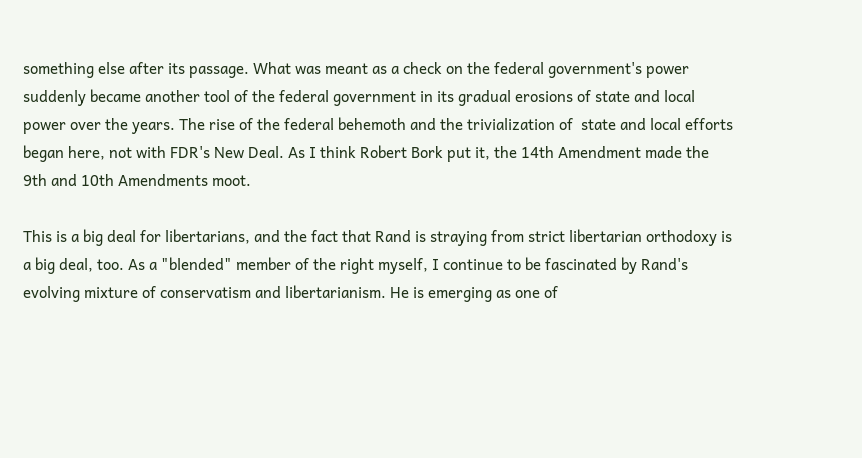something else after its passage. What was meant as a check on the federal government's power suddenly became another tool of the federal government in its gradual erosions of state and local power over the years. The rise of the federal behemoth and the trivialization of  state and local efforts began here, not with FDR's New Deal. As I think Robert Bork put it, the 14th Amendment made the 9th and 10th Amendments moot.

This is a big deal for libertarians, and the fact that Rand is straying from strict libertarian orthodoxy is a big deal, too. As a "blended" member of the right myself, I continue to be fascinated by Rand's  evolving mixture of conservatism and libertarianism. He is emerging as one of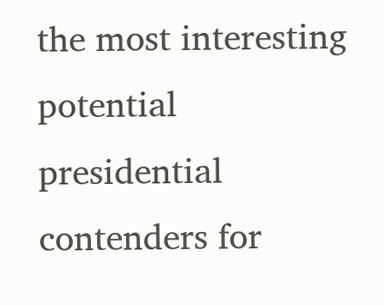the most interesting potential presidential contenders for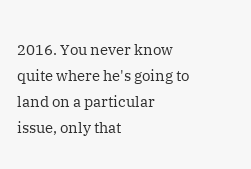2016. You never know quite where he's going to land on a particular issue, only that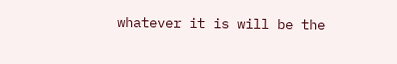whatever it is will be the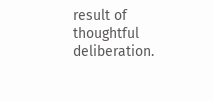result of thoughtful deliberation.